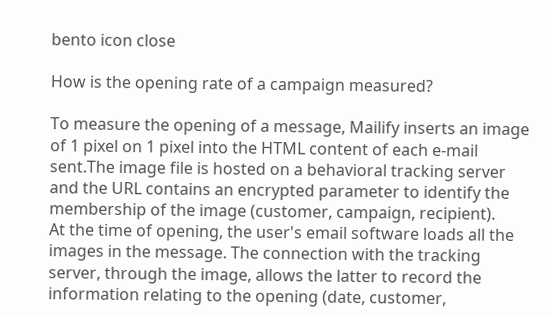bento icon close

How is the opening rate of a campaign measured?

To measure the opening of a message, Mailify inserts an image of 1 pixel on 1 pixel into the HTML content of each e-mail sent.The image file is hosted on a behavioral tracking server and the URL contains an encrypted parameter to identify the membership of the image (customer, campaign, recipient).
At the time of opening, the user's email software loads all the images in the message. The connection with the tracking server, through the image, allows the latter to record the information relating to the opening (date, customer,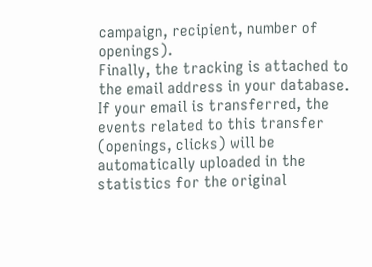campaign, recipient, number of openings).
Finally, the tracking is attached to the email address in your database. If your email is transferred, the events related to this transfer (openings, clicks) will be automatically uploaded in the statistics for the original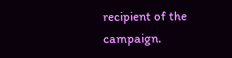recipient of the campaign.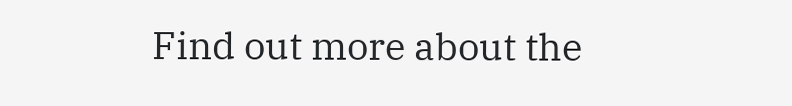Find out more about the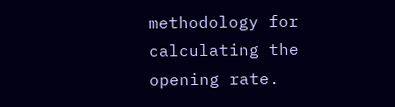methodology for calculating the opening rate.